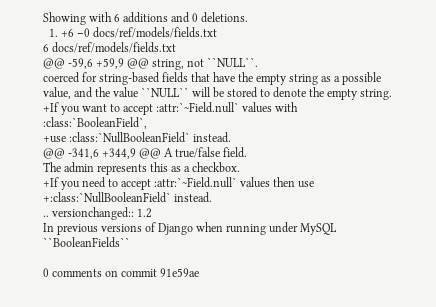Showing with 6 additions and 0 deletions.
  1. +6 −0 docs/ref/models/fields.txt
6 docs/ref/models/fields.txt
@@ -59,6 +59,9 @@ string, not ``NULL``.
coerced for string-based fields that have the empty string as a possible
value, and the value ``NULL`` will be stored to denote the empty string.
+If you want to accept :attr:`~Field.null` values with :class:`BooleanField`,
+use :class:`NullBooleanField` instead.
@@ -341,6 +344,9 @@ A true/false field.
The admin represents this as a checkbox.
+If you need to accept :attr:`~Field.null` values then use
+:class:`NullBooleanField` instead.
.. versionchanged:: 1.2
In previous versions of Django when running under MySQL ``BooleanFields``

0 comments on commit 91e59ae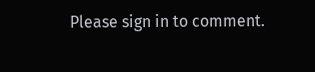Please sign in to comment.